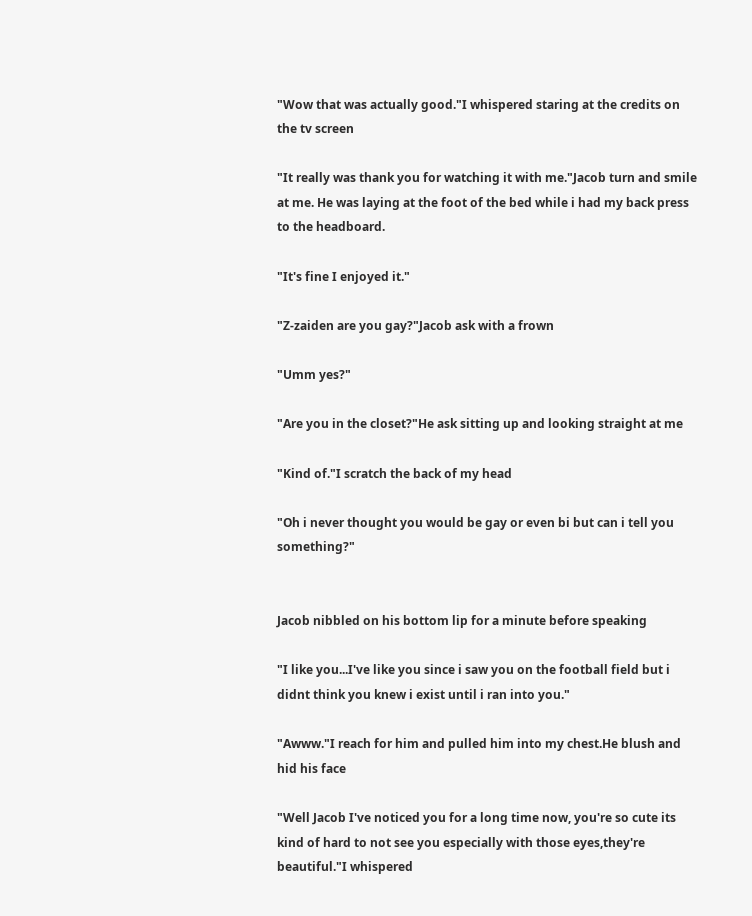"Wow that was actually good."I whispered staring at the credits on the tv screen

"It really was thank you for watching it with me."Jacob turn and smile at me. He was laying at the foot of the bed while i had my back press to the headboard.

"It's fine I enjoyed it."

"Z-zaiden are you gay?"Jacob ask with a frown

"Umm yes?"

"Are you in the closet?"He ask sitting up and looking straight at me

"Kind of."I scratch the back of my head

"Oh i never thought you would be gay or even bi but can i tell you something?"


Jacob nibbled on his bottom lip for a minute before speaking

"I like you...I've like you since i saw you on the football field but i didnt think you knew i exist until i ran into you."

"Awww."I reach for him and pulled him into my chest.He blush and hid his face

"Well Jacob I've noticed you for a long time now, you're so cute its kind of hard to not see you especially with those eyes,they're beautiful."I whispered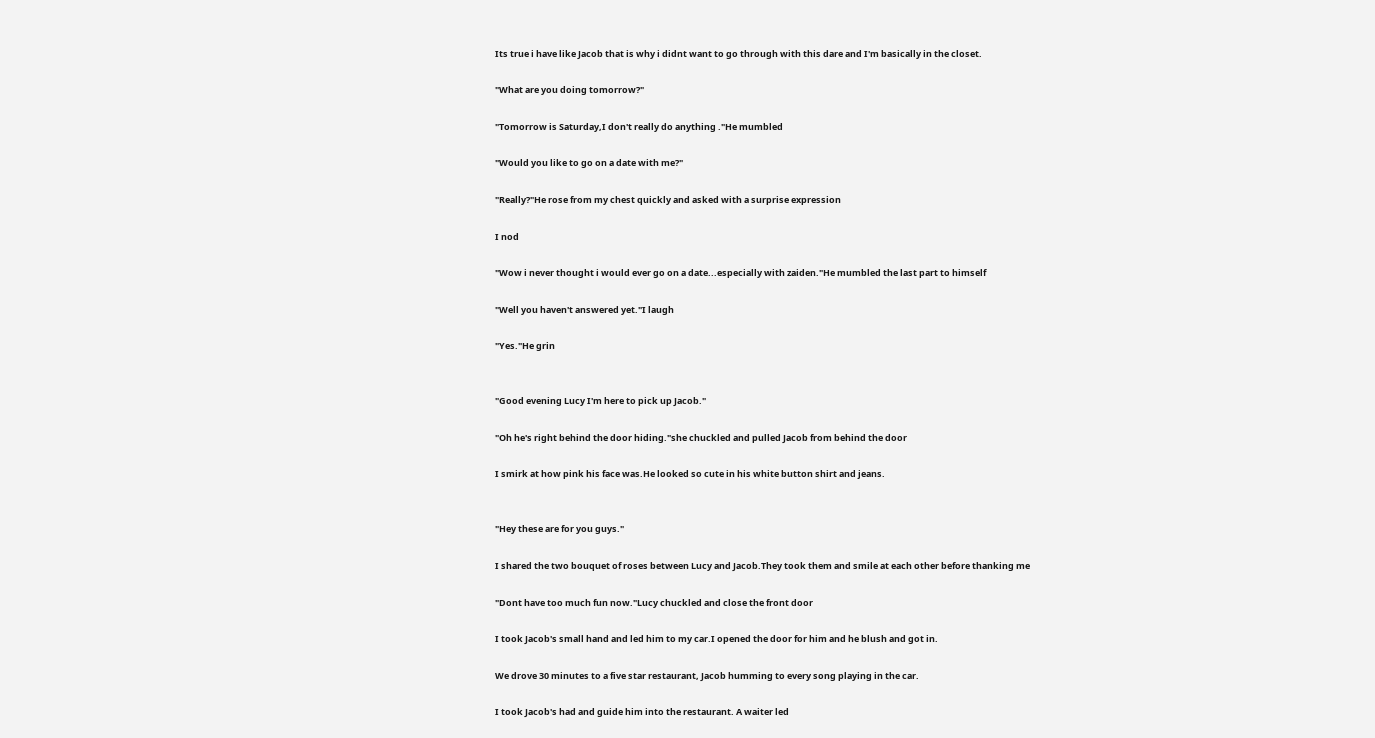Its true i have like Jacob that is why i didnt want to go through with this dare and I'm basically in the closet.

"What are you doing tomorrow?"

"Tomorrow is Saturday,I don't really do anything ."He mumbled

"Would you like to go on a date with me?"

"Really?"He rose from my chest quickly and asked with a surprise expression

I nod

"Wow i never thought i would ever go on a date...especially with zaiden."He mumbled the last part to himself

"Well you haven't answered yet."I laugh

"Yes."He grin


"Good evening Lucy I'm here to pick up Jacob."

"Oh he's right behind the door hiding."she chuckled and pulled Jacob from behind the door

I smirk at how pink his face was.He looked so cute in his white button shirt and jeans.


"Hey these are for you guys."

I shared the two bouquet of roses between Lucy and Jacob.They took them and smile at each other before thanking me

"Dont have too much fun now."Lucy chuckled and close the front door

I took Jacob's small hand and led him to my car.I opened the door for him and he blush and got in.

We drove 30 minutes to a five star restaurant, Jacob humming to every song playing in the car.

I took Jacob's had and guide him into the restaurant. A waiter led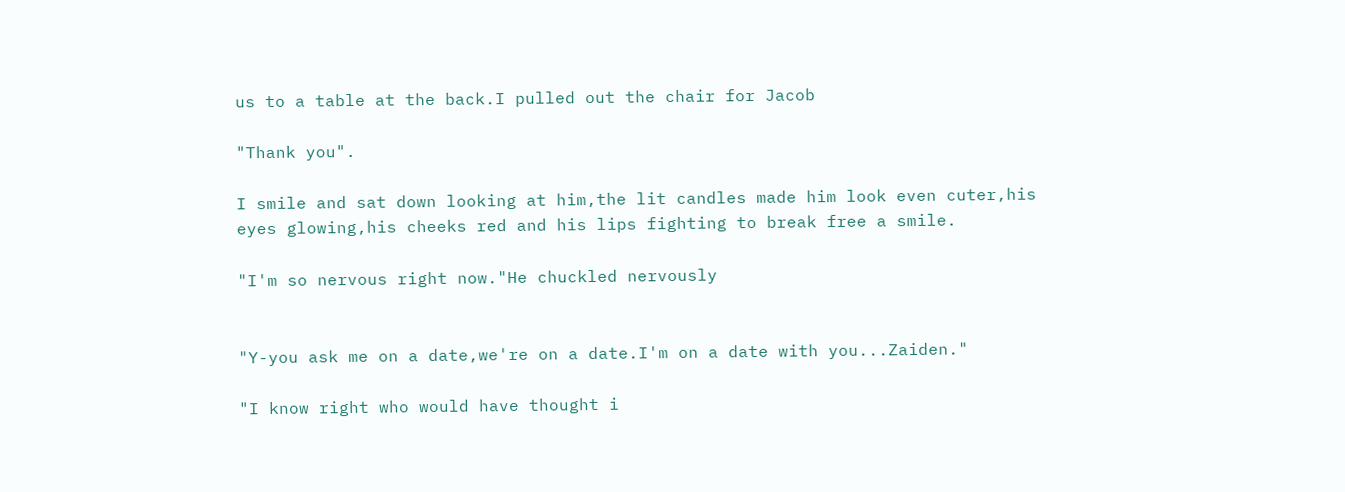us to a table at the back.I pulled out the chair for Jacob

"Thank you".

I smile and sat down looking at him,the lit candles made him look even cuter,his eyes glowing,his cheeks red and his lips fighting to break free a smile.

"I'm so nervous right now."He chuckled nervously


"Y-you ask me on a date,we're on a date.I'm on a date with you...Zaiden."

"I know right who would have thought i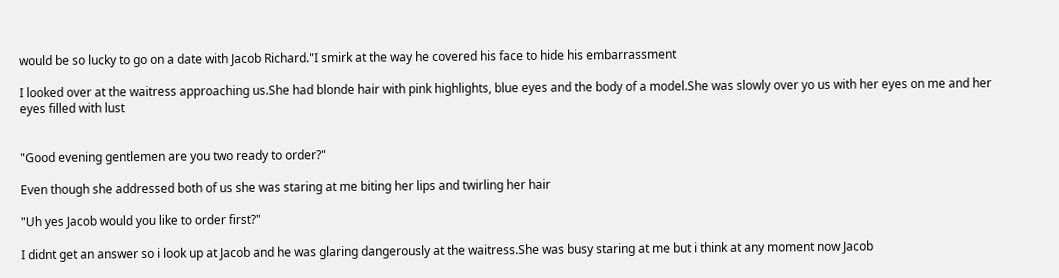would be so lucky to go on a date with Jacob Richard."I smirk at the way he covered his face to hide his embarrassment

I looked over at the waitress approaching us.She had blonde hair with pink highlights, blue eyes and the body of a model.She was slowly over yo us with her eyes on me and her eyes filled with lust


"Good evening gentlemen are you two ready to order?"

Even though she addressed both of us she was staring at me biting her lips and twirling her hair

"Uh yes Jacob would you like to order first?"

I didnt get an answer so i look up at Jacob and he was glaring dangerously at the waitress.She was busy staring at me but i think at any moment now Jacob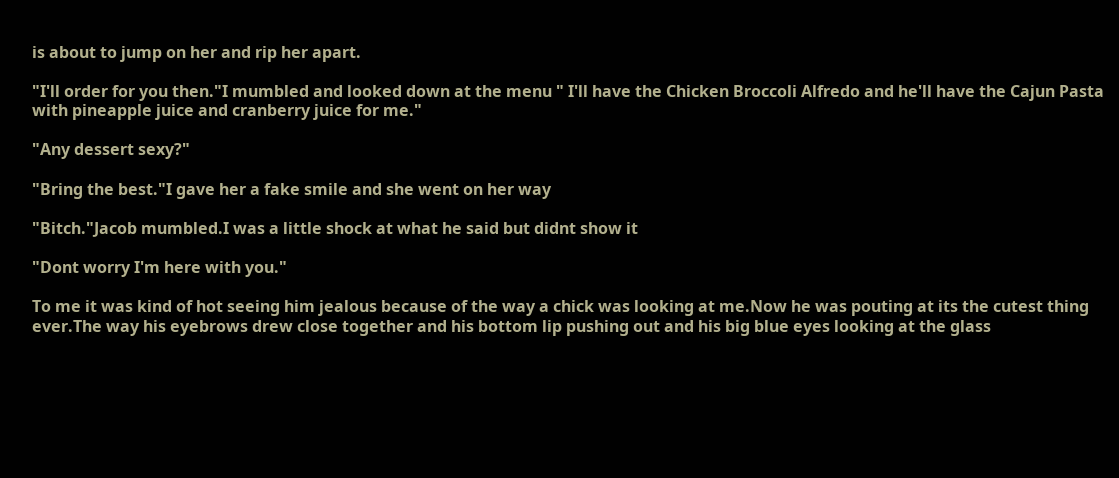is about to jump on her and rip her apart.

"I'll order for you then."I mumbled and looked down at the menu " I'll have the Chicken Broccoli Alfredo and he'll have the Cajun Pasta with pineapple juice and cranberry juice for me."

"Any dessert sexy?"

"Bring the best."I gave her a fake smile and she went on her way

"Bitch."Jacob mumbled.I was a little shock at what he said but didnt show it

"Dont worry I'm here with you."

To me it was kind of hot seeing him jealous because of the way a chick was looking at me.Now he was pouting at its the cutest thing ever.The way his eyebrows drew close together and his bottom lip pushing out and his big blue eyes looking at the glass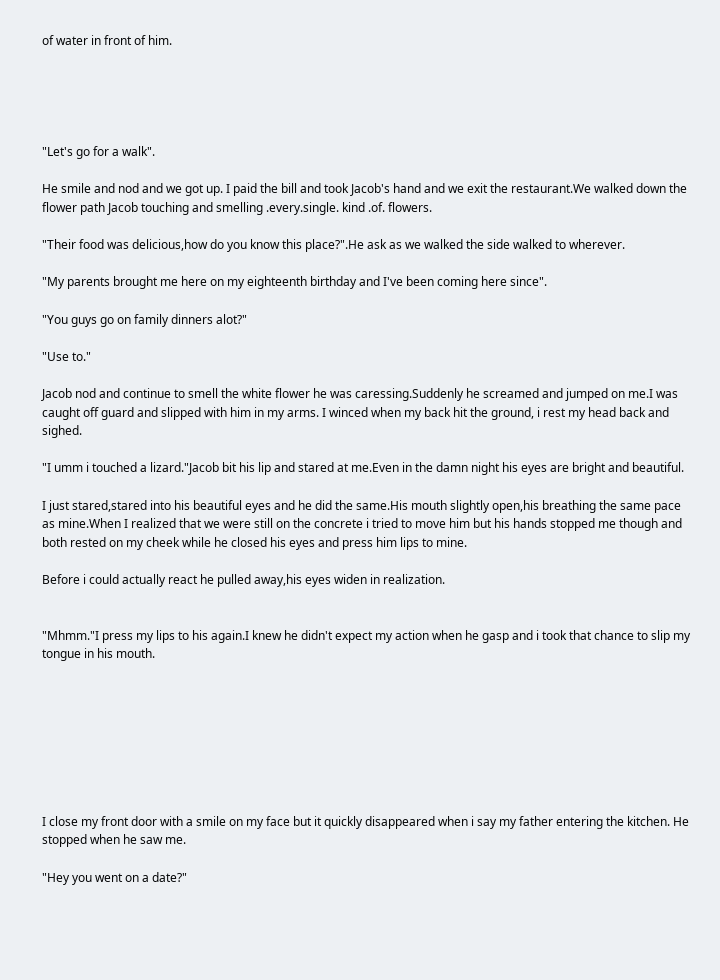of water in front of him.





"Let's go for a walk".

He smile and nod and we got up. I paid the bill and took Jacob's hand and we exit the restaurant.We walked down the flower path Jacob touching and smelling .every.single. kind .of. flowers.

"Their food was delicious,how do you know this place?".He ask as we walked the side walked to wherever.

"My parents brought me here on my eighteenth birthday and I've been coming here since".

"You guys go on family dinners alot?"

"Use to."

Jacob nod and continue to smell the white flower he was caressing.Suddenly he screamed and jumped on me.I was caught off guard and slipped with him in my arms. I winced when my back hit the ground, i rest my head back and sighed.

"I umm i touched a lizard."Jacob bit his lip and stared at me.Even in the damn night his eyes are bright and beautiful.

I just stared,stared into his beautiful eyes and he did the same.His mouth slightly open,his breathing the same pace as mine.When I realized that we were still on the concrete i tried to move him but his hands stopped me though and both rested on my cheek while he closed his eyes and press him lips to mine.

Before i could actually react he pulled away,his eyes widen in realization.


"Mhmm."I press my lips to his again.I knew he didn't expect my action when he gasp and i took that chance to slip my tongue in his mouth.








I close my front door with a smile on my face but it quickly disappeared when i say my father entering the kitchen. He stopped when he saw me.

"Hey you went on a date?"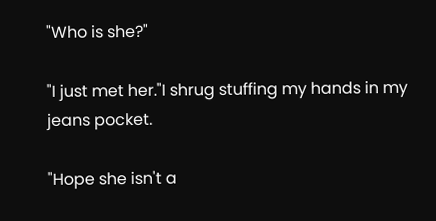"Who is she?"

"I just met her."I shrug stuffing my hands in my jeans pocket.

"Hope she isn't a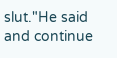slut."He said and continue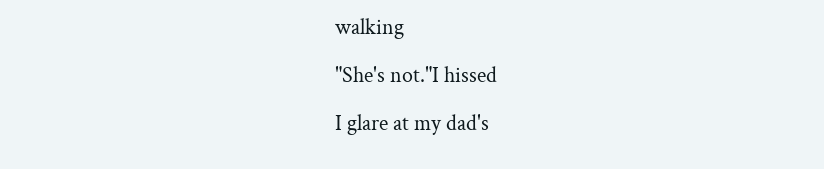walking

"She's not."I hissed

I glare at my dad's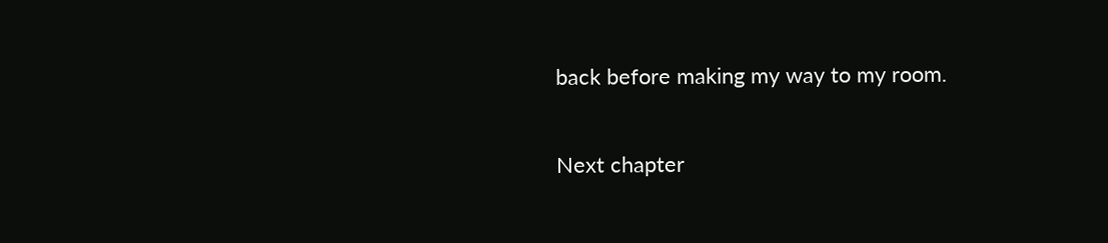back before making my way to my room.

Next chapter